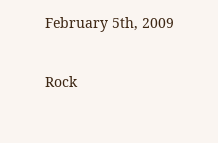February 5th, 2009

Rock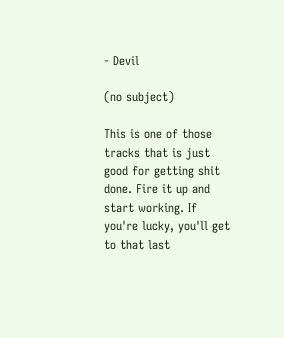- Devil

(no subject)

This is one of those tracks that is just good for getting shit done. Fire it up and start working. If you're lucky, you'll get to that last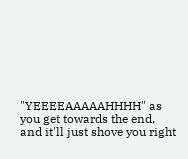"YEEEEAAAAAHHHH" as you get towards the end, and it'll just shove you right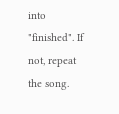into "finished". If not, repeat the song.